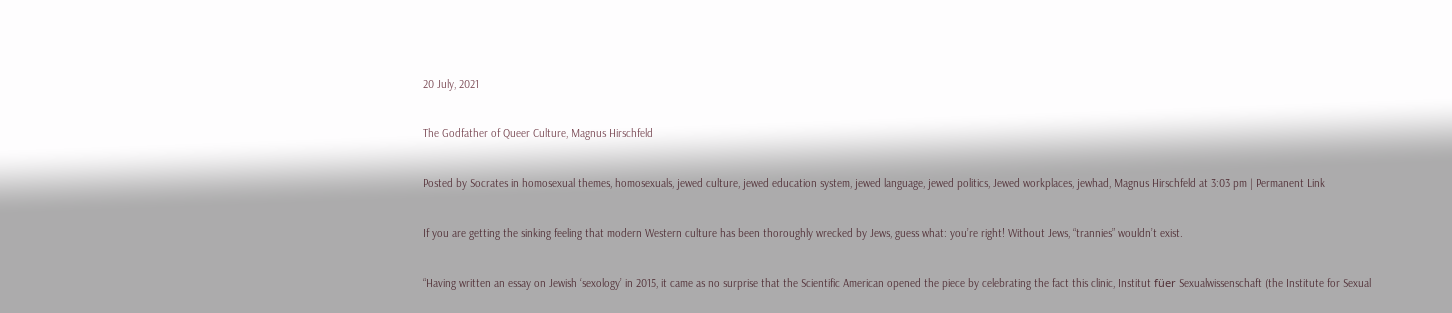20 July, 2021

The Godfather of Queer Culture, Magnus Hirschfeld

Posted by Socrates in homosexual themes, homosexuals, jewed culture, jewed education system, jewed language, jewed politics, Jewed workplaces, jewhad, Magnus Hirschfeld at 3:03 pm | Permanent Link

If you are getting the sinking feeling that modern Western culture has been thoroughly wrecked by Jews, guess what: you’re right! Without Jews, “trannies” wouldn’t exist.

“Having written an essay on Jewish ‘sexology’ in 2015, it came as no surprise that the Scientific American opened the piece by celebrating the fact this clinic, Institut füer Sexualwissenschaft (the Institute for Sexual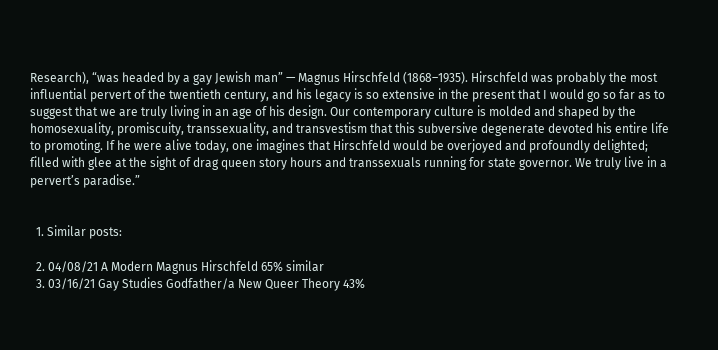Research), “was headed by a gay Jewish man” — Magnus Hirschfeld (1868–1935). Hirschfeld was probably the most influential pervert of the twentieth century, and his legacy is so extensive in the present that I would go so far as to suggest that we are truly living in an age of his design. Our contemporary culture is molded and shaped by the homosexuality, promiscuity, transsexuality, and transvestism that this subversive degenerate devoted his entire life to promoting. If he were alive today, one imagines that Hirschfeld would be overjoyed and profoundly delighted; filled with glee at the sight of drag queen story hours and transsexuals running for state governor. We truly live in a pervert’s paradise.”


  1. Similar posts:

  2. 04/08/21 A Modern Magnus Hirschfeld 65% similar
  3. 03/16/21 Gay Studies Godfather/a New Queer Theory 43%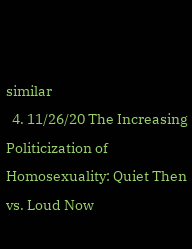similar
  4. 11/26/20 The Increasing Politicization of Homosexuality: Quiet Then vs. Loud Now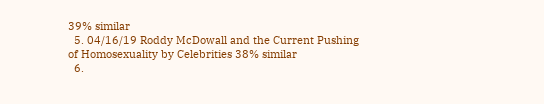39% similar
  5. 04/16/19 Roddy McDowall and the Current Pushing of Homosexuality by Celebrities 38% similar
  6.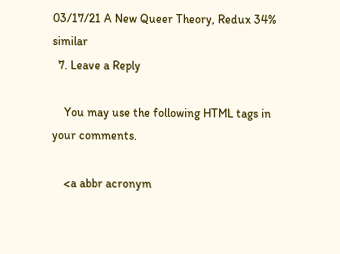03/17/21 A New Queer Theory, Redux 34% similar
  7. Leave a Reply

    You may use the following HTML tags in your comments.

    <a abbr acronym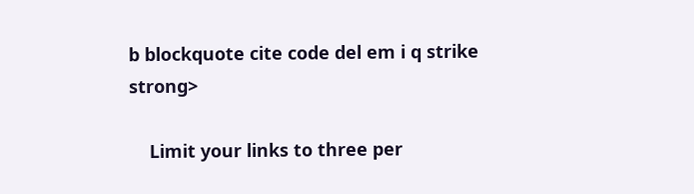b blockquote cite code del em i q strike strong>

    Limit your links to three per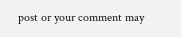post or your comment may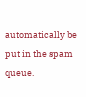automatically be put in the spam queue.